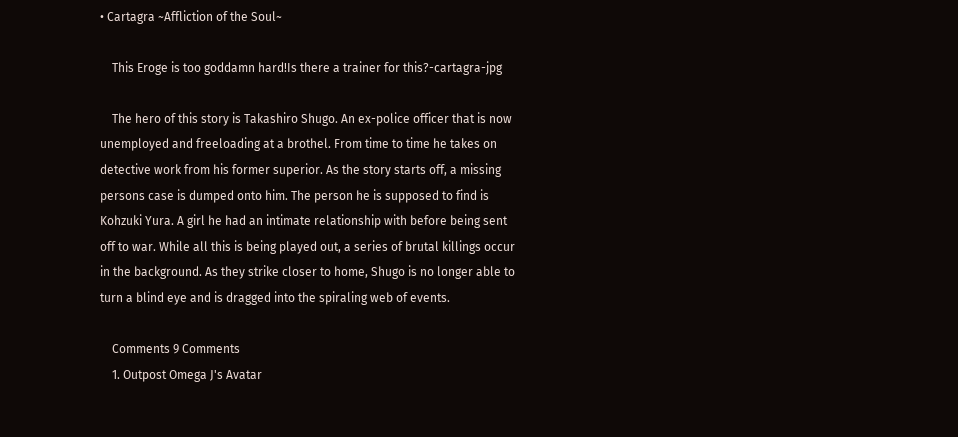• Cartagra ~Affliction of the Soul~

    This Eroge is too goddamn hard!Is there a trainer for this?-cartagra-jpg

    The hero of this story is Takashiro Shugo. An ex-police officer that is now unemployed and freeloading at a brothel. From time to time he takes on detective work from his former superior. As the story starts off, a missing persons case is dumped onto him. The person he is supposed to find is Kohzuki Yura. A girl he had an intimate relationship with before being sent off to war. While all this is being played out, a series of brutal killings occur in the background. As they strike closer to home, Shugo is no longer able to turn a blind eye and is dragged into the spiraling web of events.

    Comments 9 Comments
    1. Outpost Omega J's Avatar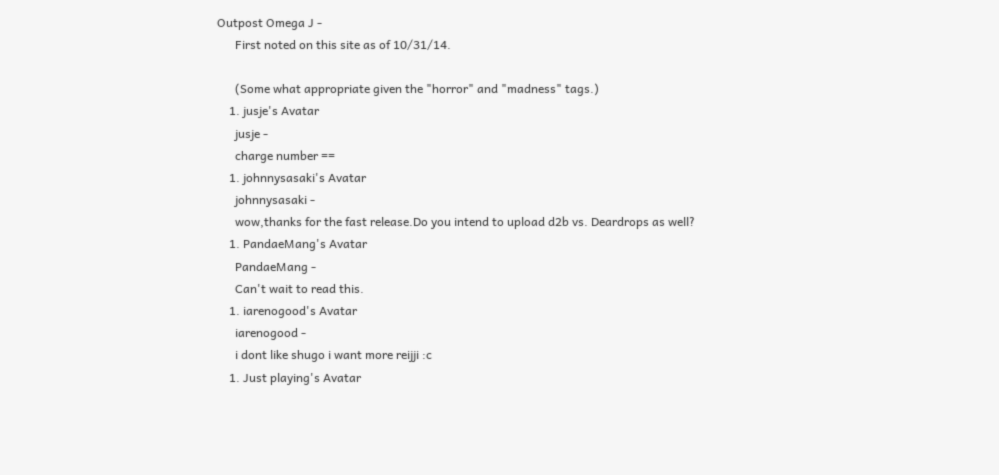Outpost Omega J -
      First noted on this site as of 10/31/14.

      (Some what appropriate given the "horror" and "madness" tags.)
    1. jusje's Avatar
      jusje -
      charge number ==
    1. johnnysasaki's Avatar
      johnnysasaki -
      wow,thanks for the fast release.Do you intend to upload d2b vs. Deardrops as well?
    1. PandaeMang's Avatar
      PandaeMang -
      Can't wait to read this.
    1. iarenogood's Avatar
      iarenogood -
      i dont like shugo i want more reijji :c
    1. Just playing's Avatar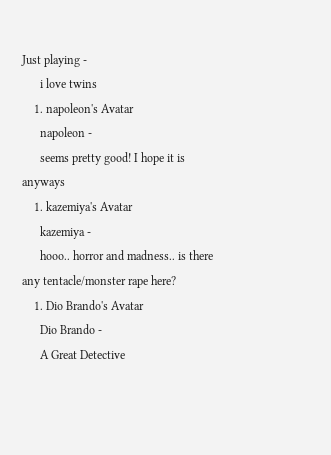Just playing -
      i love twins
    1. napoleon's Avatar
      napoleon -
      seems pretty good! I hope it is anyways
    1. kazemiya's Avatar
      kazemiya -
      hooo.. horror and madness.. is there any tentacle/monster rape here?
    1. Dio Brando's Avatar
      Dio Brando -
      A Great Detective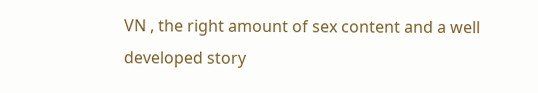VN , the right amount of sex content and a well developed story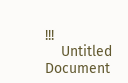!!!
    Untitled Document